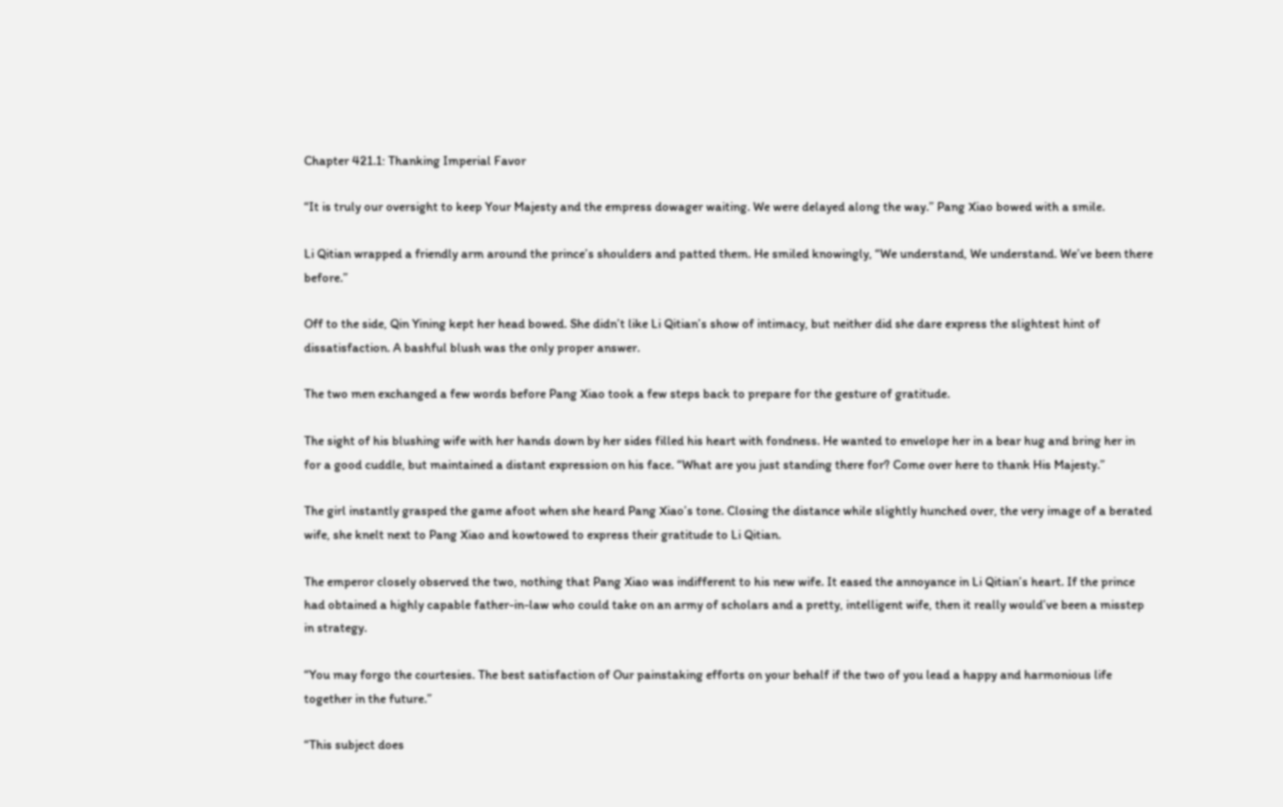Chapter 421.1: Thanking Imperial Favor

“It is truly our oversight to keep Your Majesty and the empress dowager waiting. We were delayed along the way.” Pang Xiao bowed with a smile.

Li Qitian wrapped a friendly arm around the prince’s shoulders and patted them. He smiled knowingly, “We understand, We understand. We’ve been there before.”

Off to the side, Qin Yining kept her head bowed. She didn’t like Li Qitian’s show of intimacy, but neither did she dare express the slightest hint of dissatisfaction. A bashful blush was the only proper answer.

The two men exchanged a few words before Pang Xiao took a few steps back to prepare for the gesture of gratitude.

The sight of his blushing wife with her hands down by her sides filled his heart with fondness. He wanted to envelope her in a bear hug and bring her in for a good cuddle, but maintained a distant expression on his face. “What are you just standing there for? Come over here to thank His Majesty.”

The girl instantly grasped the game afoot when she heard Pang Xiao’s tone. Closing the distance while slightly hunched over, the very image of a berated wife, she knelt next to Pang Xiao and kowtowed to express their gratitude to Li Qitian.

The emperor closely observed the two, nothing that Pang Xiao was indifferent to his new wife. It eased the annoyance in Li Qitian’s heart. If the prince had obtained a highly capable father-in-law who could take on an army of scholars and a pretty, intelligent wife, then it really would’ve been a misstep in strategy.

“You may forgo the courtesies. The best satisfaction of Our painstaking efforts on your behalf if the two of you lead a happy and harmonious life together in the future.”

“This subject does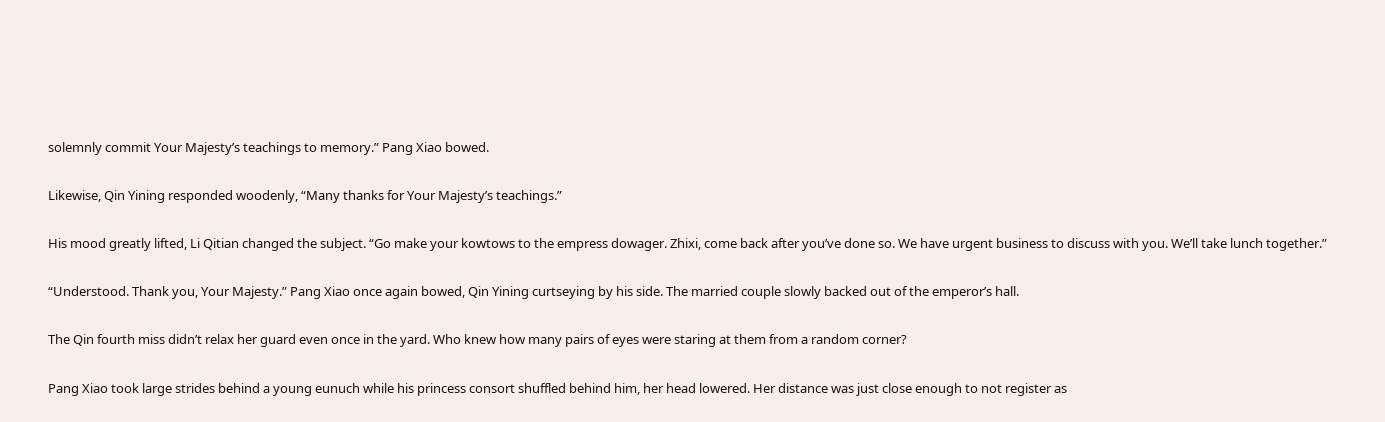solemnly commit Your Majesty’s teachings to memory.” Pang Xiao bowed.

Likewise, Qin Yining responded woodenly, “Many thanks for Your Majesty’s teachings.”

His mood greatly lifted, Li Qitian changed the subject. “Go make your kowtows to the empress dowager. Zhixi, come back after you’ve done so. We have urgent business to discuss with you. We’ll take lunch together.”

“Understood. Thank you, Your Majesty.” Pang Xiao once again bowed, Qin Yining curtseying by his side. The married couple slowly backed out of the emperor’s hall.

The Qin fourth miss didn’t relax her guard even once in the yard. Who knew how many pairs of eyes were staring at them from a random corner?

Pang Xiao took large strides behind a young eunuch while his princess consort shuffled behind him, her head lowered. Her distance was just close enough to not register as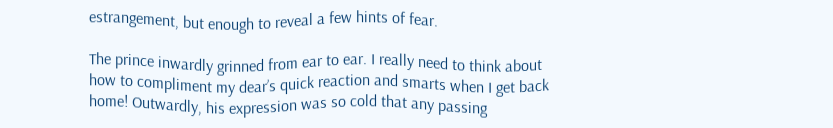estrangement, but enough to reveal a few hints of fear.

The prince inwardly grinned from ear to ear. I really need to think about how to compliment my dear’s quick reaction and smarts when I get back home! Outwardly, his expression was so cold that any passing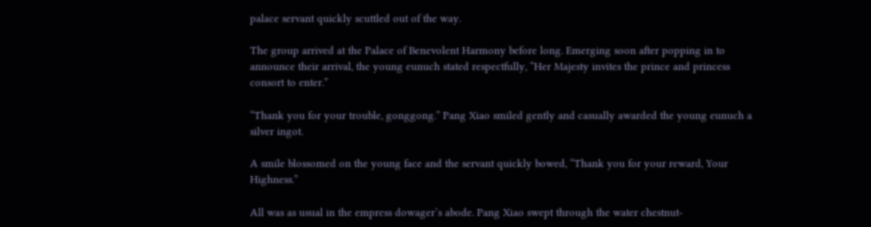palace servant quickly scuttled out of the way.

The group arrived at the Palace of Benevolent Harmony before long. Emerging soon after popping in to announce their arrival, the young eunuch stated respectfully, “Her Majesty invites the prince and princess consort to enter.”

“Thank you for your trouble, gonggong.” Pang Xiao smiled gently and casually awarded the young eunuch a silver ingot.

A smile blossomed on the young face and the servant quickly bowed, “Thank you for your reward, Your Highness.”

All was as usual in the empress dowager’s abode. Pang Xiao swept through the water chestnut-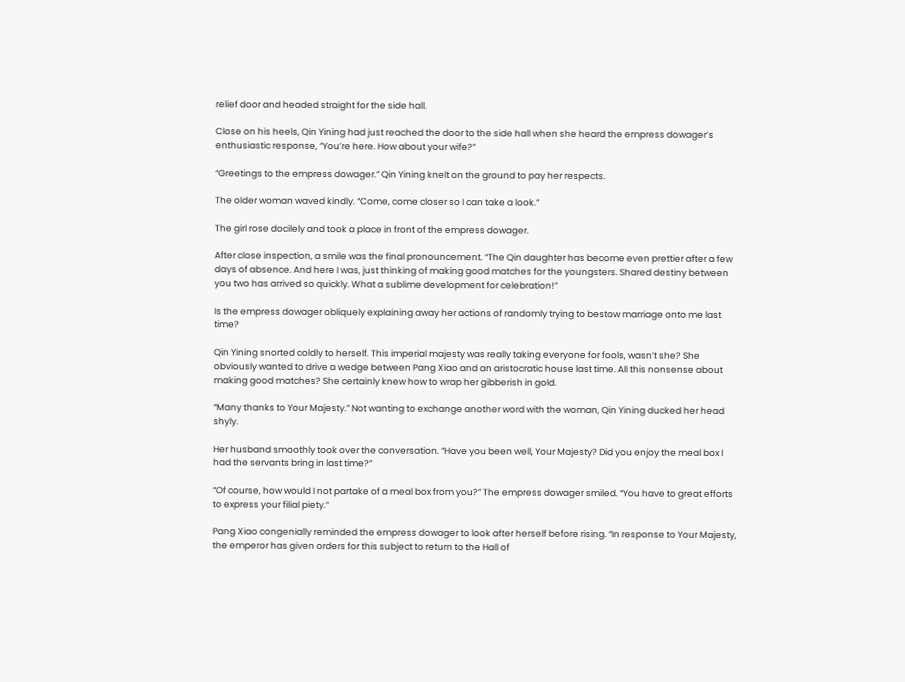relief door and headed straight for the side hall.

Close on his heels, Qin Yining had just reached the door to the side hall when she heard the empress dowager’s enthusiastic response, “You’re here. How about your wife?”

“Greetings to the empress dowager.” Qin Yining knelt on the ground to pay her respects.

The older woman waved kindly. “Come, come closer so I can take a look.”

The girl rose docilely and took a place in front of the empress dowager.

After close inspection, a smile was the final pronouncement. “The Qin daughter has become even prettier after a few days of absence. And here I was, just thinking of making good matches for the youngsters. Shared destiny between you two has arrived so quickly. What a sublime development for celebration!”

Is the empress dowager obliquely explaining away her actions of randomly trying to bestow marriage onto me last time?

Qin Yining snorted coldly to herself. This imperial majesty was really taking everyone for fools, wasn’t she? She obviously wanted to drive a wedge between Pang Xiao and an aristocratic house last time. All this nonsense about making good matches? She certainly knew how to wrap her gibberish in gold.

“Many thanks to Your Majesty.” Not wanting to exchange another word with the woman, Qin Yining ducked her head shyly.

Her husband smoothly took over the conversation. “Have you been well, Your Majesty? Did you enjoy the meal box I had the servants bring in last time?”

“Of course, how would I not partake of a meal box from you?” The empress dowager smiled. “You have to great efforts to express your filial piety.”

Pang Xiao congenially reminded the empress dowager to look after herself before rising. “In response to Your Majesty, the emperor has given orders for this subject to return to the Hall of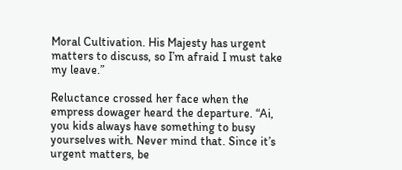Moral Cultivation. His Majesty has urgent matters to discuss, so I’m afraid I must take my leave.”

Reluctance crossed her face when the empress dowager heard the departure. “Ai, you kids always have something to busy yourselves with. Never mind that. Since it’s urgent matters, be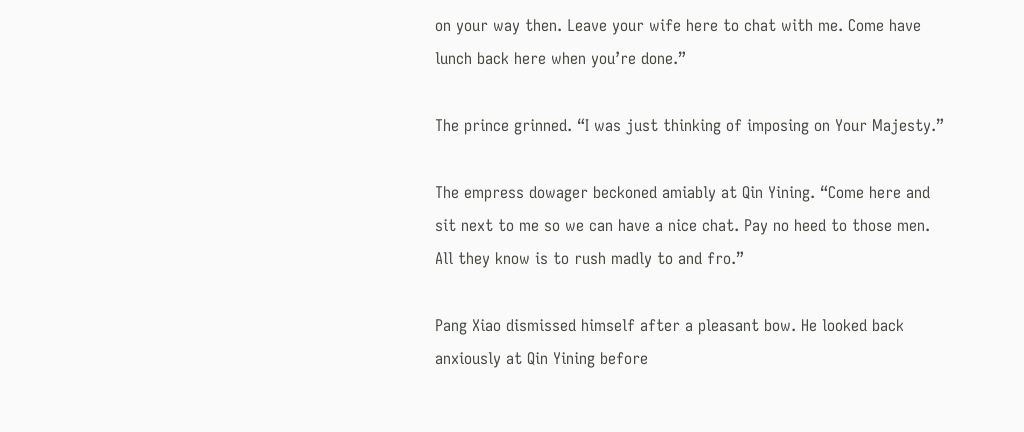on your way then. Leave your wife here to chat with me. Come have lunch back here when you’re done.”

The prince grinned. “I was just thinking of imposing on Your Majesty.”

The empress dowager beckoned amiably at Qin Yining. “Come here and sit next to me so we can have a nice chat. Pay no heed to those men. All they know is to rush madly to and fro.”

Pang Xiao dismissed himself after a pleasant bow. He looked back anxiously at Qin Yining before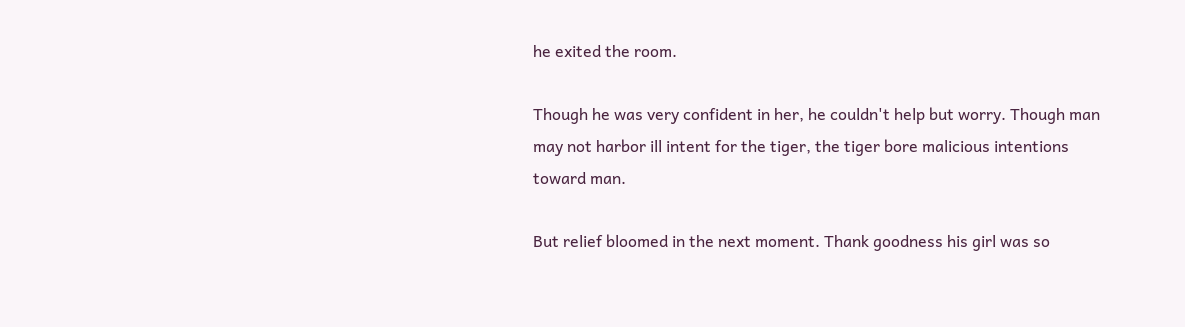he exited the room.

Though he was very confident in her, he couldn't help but worry. Though man may not harbor ill intent for the tiger, the tiger bore malicious intentions toward man.

But relief bloomed in the next moment. Thank goodness his girl was so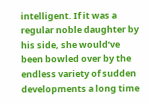intelligent. If it was a regular noble daughter by his side, she would’ve been bowled over by the endless variety of sudden developments a long time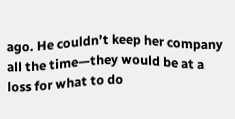ago. He couldn’t keep her company all the time—they would be at a loss for what to do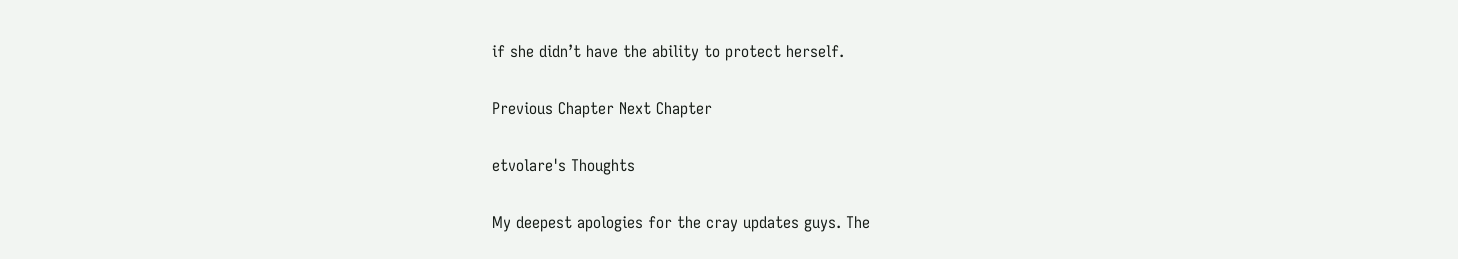if she didn’t have the ability to protect herself.

Previous Chapter Next Chapter

etvolare's Thoughts

My deepest apologies for the cray updates guys. The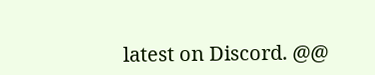latest on Discord. @@